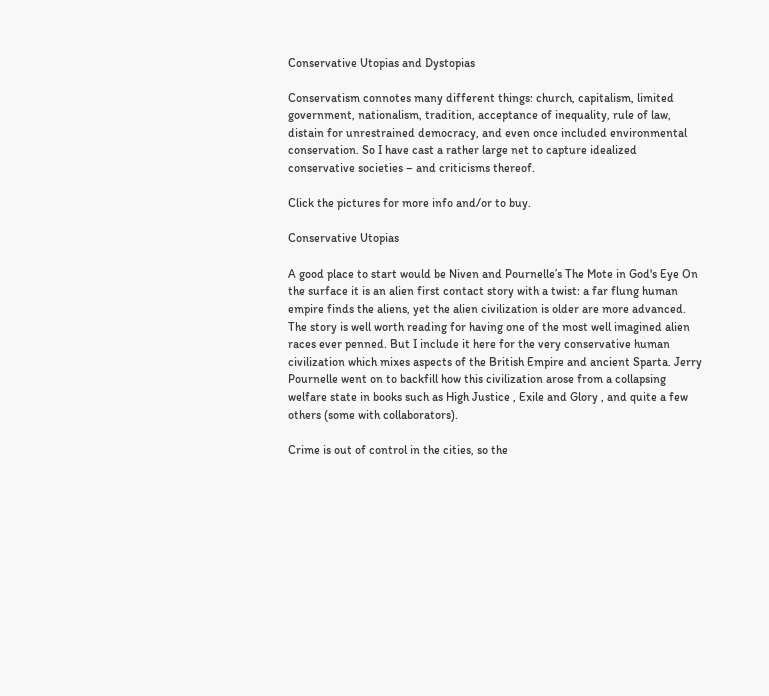Conservative Utopias and Dystopias

Conservatism connotes many different things: church, capitalism, limited government, nationalism, tradition, acceptance of inequality, rule of law, distain for unrestrained democracy, and even once included environmental conservation. So I have cast a rather large net to capture idealized conservative societies – and criticisms thereof.

Click the pictures for more info and/or to buy.

Conservative Utopias

A good place to start would be Niven and Pournelle’s The Mote in God's Eye On the surface it is an alien first contact story with a twist: a far flung human empire finds the aliens, yet the alien civilization is older are more advanced. The story is well worth reading for having one of the most well imagined alien races ever penned. But I include it here for the very conservative human civilization which mixes aspects of the British Empire and ancient Sparta. Jerry Pournelle went on to backfill how this civilization arose from a collapsing welfare state in books such as High Justice , Exile and Glory , and quite a few others (some with collaborators).

Crime is out of control in the cities, so the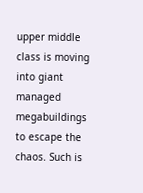upper middle class is moving into giant managed megabuildings to escape the chaos. Such is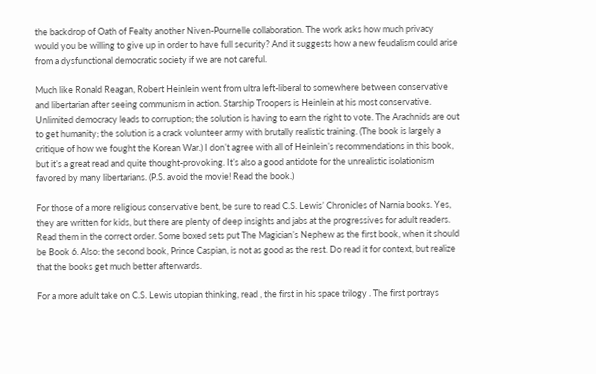the backdrop of Oath of Fealty another Niven-Pournelle collaboration. The work asks how much privacy would you be willing to give up in order to have full security? And it suggests how a new feudalism could arise from a dysfunctional democratic society if we are not careful.

Much like Ronald Reagan, Robert Heinlein went from ultra left-liberal to somewhere between conservative and libertarian after seeing communism in action. Starship Troopers is Heinlein at his most conservative. Unlimited democracy leads to corruption; the solution is having to earn the right to vote. The Arachnids are out to get humanity; the solution is a crack volunteer army with brutally realistic training. (The book is largely a critique of how we fought the Korean War.) I don’t agree with all of Heinlein’s recommendations in this book, but it’s a great read and quite thought-provoking. It’s also a good antidote for the unrealistic isolationism favored by many libertarians. (P.S. avoid the movie! Read the book.)

For those of a more religious conservative bent, be sure to read C.S. Lewis’ Chronicles of Narnia books. Yes, they are written for kids, but there are plenty of deep insights and jabs at the progressives for adult readers. Read them in the correct order. Some boxed sets put The Magician’s Nephew as the first book, when it should be Book 6. Also: the second book, Prince Caspian, is not as good as the rest. Do read it for context, but realize that the books get much better afterwards.

For a more adult take on C.S. Lewis utopian thinking, read , the first in his space trilogy . The first portrays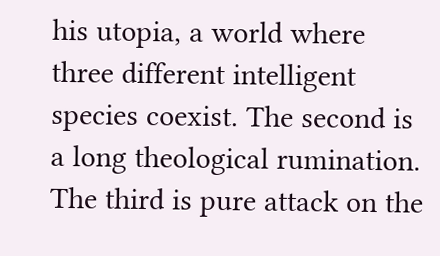his utopia, a world where three different intelligent species coexist. The second is a long theological rumination. The third is pure attack on the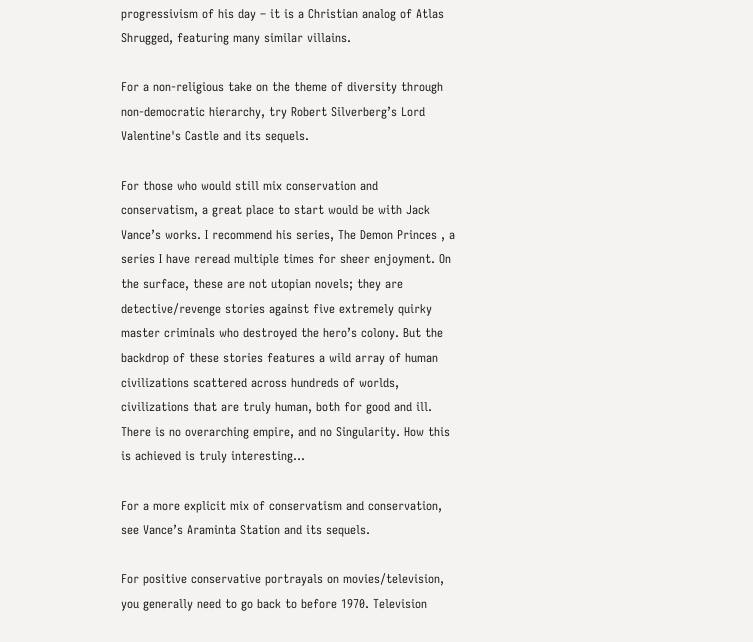progressivism of his day – it is a Christian analog of Atlas Shrugged, featuring many similar villains.

For a non-religious take on the theme of diversity through non-democratic hierarchy, try Robert Silverberg’s Lord Valentine's Castle and its sequels.

For those who would still mix conservation and conservatism, a great place to start would be with Jack Vance’s works. I recommend his series, The Demon Princes , a series I have reread multiple times for sheer enjoyment. On the surface, these are not utopian novels; they are detective/revenge stories against five extremely quirky master criminals who destroyed the hero’s colony. But the backdrop of these stories features a wild array of human civilizations scattered across hundreds of worlds, civilizations that are truly human, both for good and ill. There is no overarching empire, and no Singularity. How this is achieved is truly interesting…

For a more explicit mix of conservatism and conservation, see Vance’s Araminta Station and its sequels.

For positive conservative portrayals on movies/television, you generally need to go back to before 1970. Television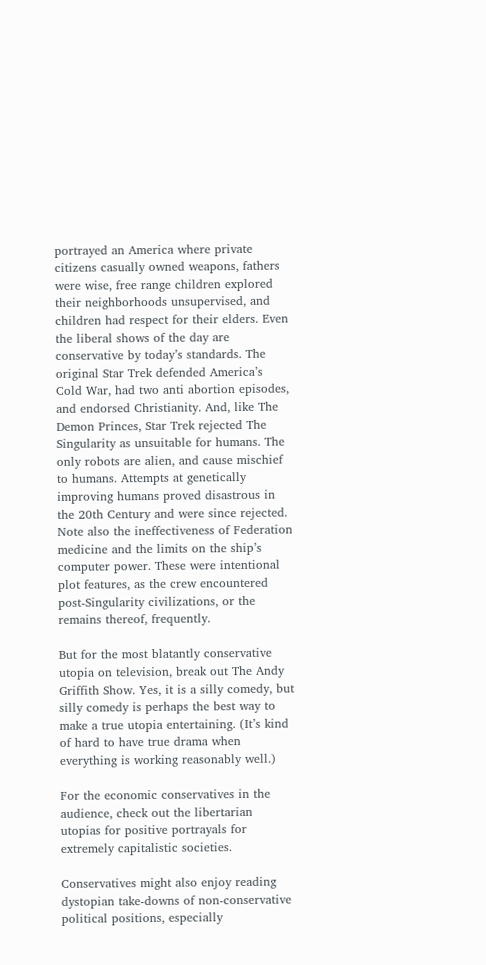portrayed an America where private citizens casually owned weapons, fathers were wise, free range children explored their neighborhoods unsupervised, and children had respect for their elders. Even the liberal shows of the day are conservative by today’s standards. The original Star Trek defended America’s Cold War, had two anti abortion episodes, and endorsed Christianity. And, like The Demon Princes, Star Trek rejected The Singularity as unsuitable for humans. The only robots are alien, and cause mischief to humans. Attempts at genetically improving humans proved disastrous in the 20th Century and were since rejected. Note also the ineffectiveness of Federation medicine and the limits on the ship’s computer power. These were intentional plot features, as the crew encountered post-Singularity civilizations, or the remains thereof, frequently.

But for the most blatantly conservative utopia on television, break out The Andy Griffith Show. Yes, it is a silly comedy, but silly comedy is perhaps the best way to make a true utopia entertaining. (It’s kind of hard to have true drama when everything is working reasonably well.)

For the economic conservatives in the audience, check out the libertarian utopias for positive portrayals for extremely capitalistic societies.

Conservatives might also enjoy reading dystopian take-downs of non-conservative political positions, especially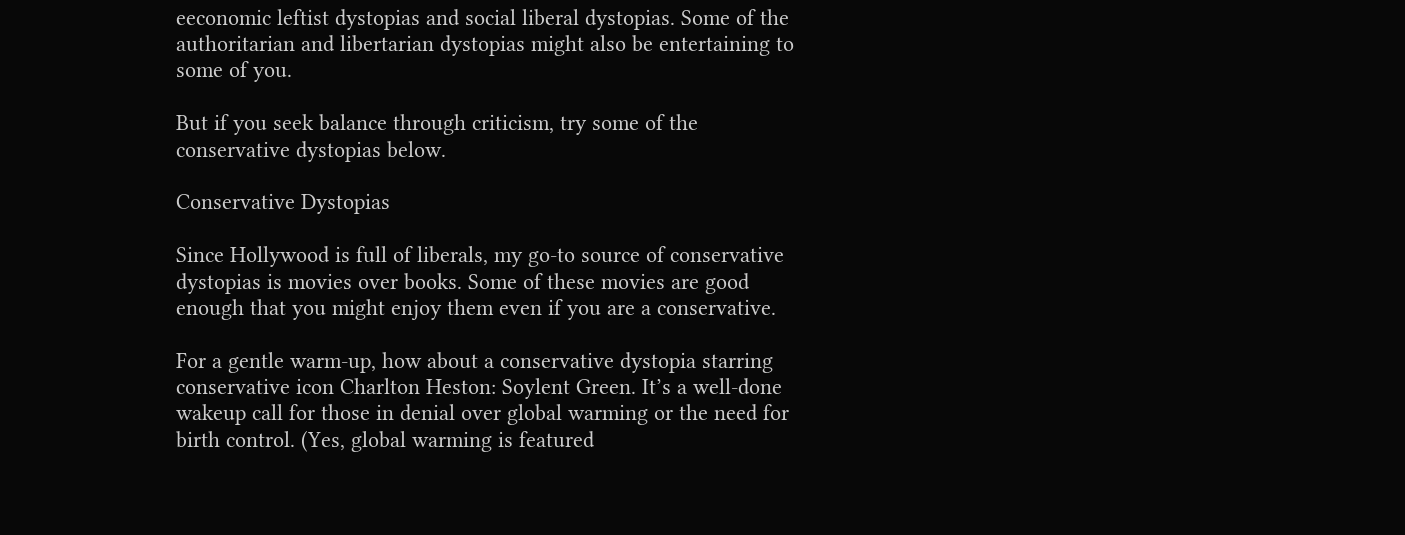eeconomic leftist dystopias and social liberal dystopias. Some of the authoritarian and libertarian dystopias might also be entertaining to some of you.

But if you seek balance through criticism, try some of the conservative dystopias below.

Conservative Dystopias

Since Hollywood is full of liberals, my go-to source of conservative dystopias is movies over books. Some of these movies are good enough that you might enjoy them even if you are a conservative.

For a gentle warm-up, how about a conservative dystopia starring conservative icon Charlton Heston: Soylent Green. It’s a well-done wakeup call for those in denial over global warming or the need for birth control. (Yes, global warming is featured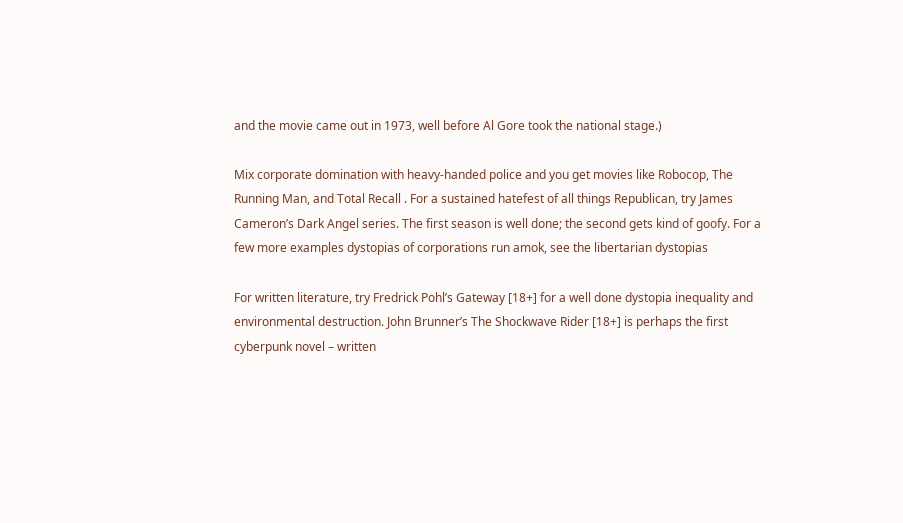and the movie came out in 1973, well before Al Gore took the national stage.)

Mix corporate domination with heavy-handed police and you get movies like Robocop, The Running Man, and Total Recall . For a sustained hatefest of all things Republican, try James Cameron’s Dark Angel series. The first season is well done; the second gets kind of goofy. For a few more examples dystopias of corporations run amok, see the libertarian dystopias

For written literature, try Fredrick Pohl’s Gateway [18+] for a well done dystopia inequality and environmental destruction. John Brunner’s The Shockwave Rider [18+] is perhaps the first cyberpunk novel – written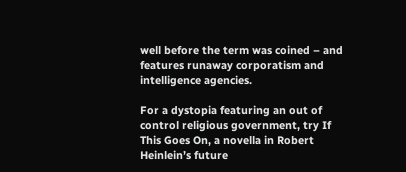well before the term was coined – and features runaway corporatism and intelligence agencies.

For a dystopia featuring an out of control religious government, try If This Goes On, a novella in Robert Heinlein’s future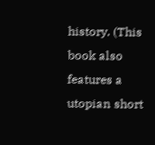history. (This book also features a utopian short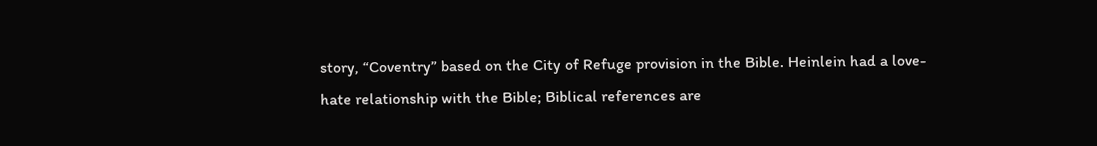story, “Coventry” based on the City of Refuge provision in the Bible. Heinlein had a love-hate relationship with the Bible; Biblical references are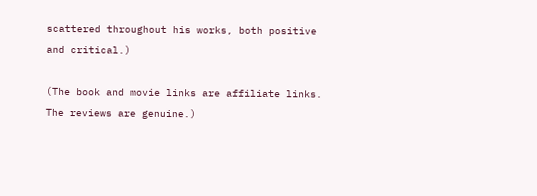scattered throughout his works, both positive and critical.)

(The book and movie links are affiliate links. The reviews are genuine.)